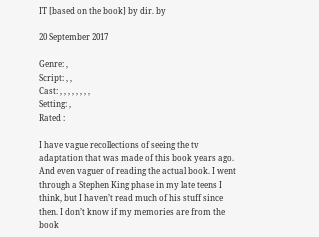IT [based on the book] by dir. by

20 September 2017

Genre: ,
Script: , ,
Cast: , , , , , , , ,
Setting: ,
Rated :

I have vague recollections of seeing the tv adaptation that was made of this book years ago. And even vaguer of reading the actual book. I went through a Stephen King phase in my late teens I think, but I haven’t read much of his stuff since then. I don’t know if my memories are from the book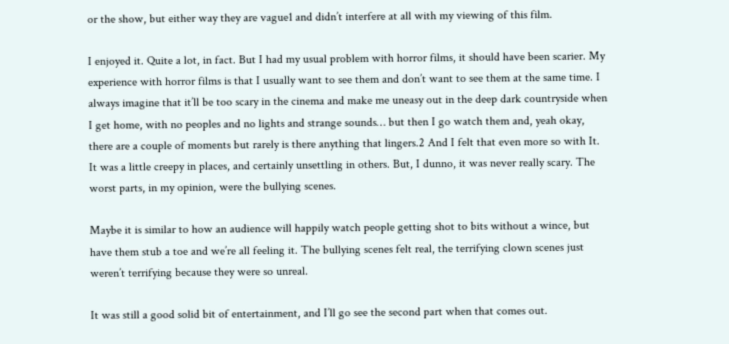or the show, but either way they are vague1 and didn’t interfere at all with my viewing of this film.

I enjoyed it. Quite a lot, in fact. But I had my usual problem with horror films, it should have been scarier. My experience with horror films is that I usually want to see them and don’t want to see them at the same time. I always imagine that it’ll be too scary in the cinema and make me uneasy out in the deep dark countryside when I get home, with no peoples and no lights and strange sounds… but then I go watch them and, yeah okay, there are a couple of moments but rarely is there anything that lingers.2 And I felt that even more so with It. It was a little creepy in places, and certainly unsettling in others. But, I dunno, it was never really scary. The worst parts, in my opinion, were the bullying scenes.

Maybe it is similar to how an audience will happily watch people getting shot to bits without a wince, but have them stub a toe and we’re all feeling it. The bullying scenes felt real, the terrifying clown scenes just weren’t terrifying because they were so unreal.

It was still a good solid bit of entertainment, and I’ll go see the second part when that comes out.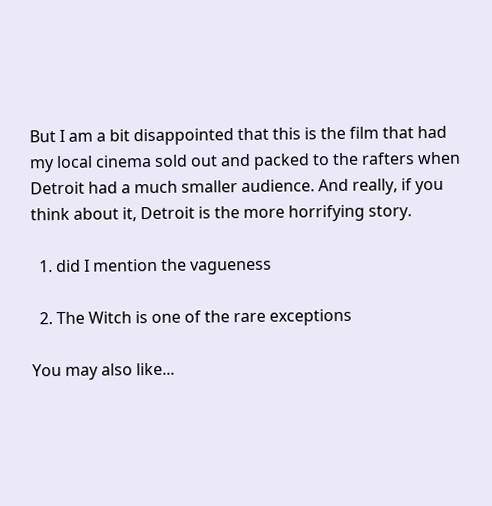But I am a bit disappointed that this is the film that had my local cinema sold out and packed to the rafters when Detroit had a much smaller audience. And really, if you think about it, Detroit is the more horrifying story.

  1. did I mention the vagueness

  2. The Witch is one of the rare exceptions

You may also like...